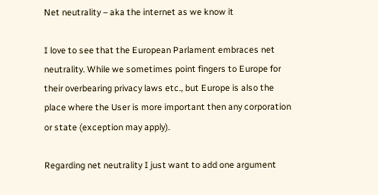Net neutrality – aka the internet as we know it

I love to see that the European Parlament embraces net neutrality. While we sometimes point fingers to Europe for their overbearing privacy laws etc., but Europe is also the place where the User is more important then any corporation or state (exception may apply).

Regarding net neutrality I just want to add one argument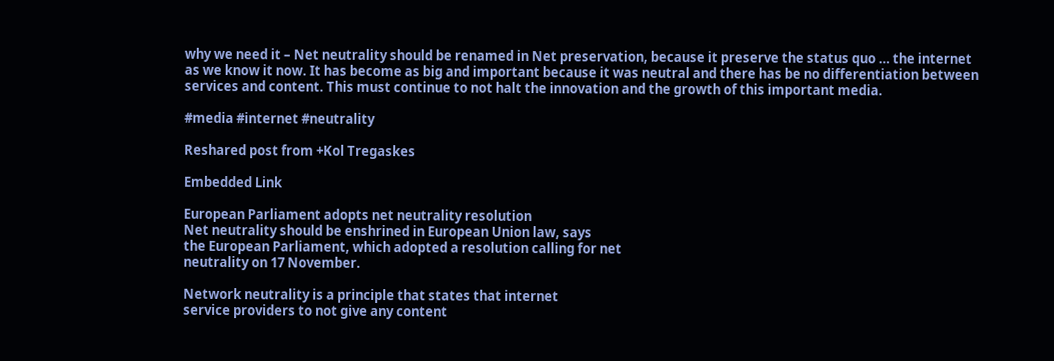why we need it – Net neutrality should be renamed in Net preservation, because it preserve the status quo … the internet as we know it now. It has become as big and important because it was neutral and there has be no differentiation between services and content. This must continue to not halt the innovation and the growth of this important media.

#media #internet #neutrality

Reshared post from +Kol Tregaskes

Embedded Link

European Parliament adopts net neutrality resolution
Net neutrality should be enshrined in European Union law, says
the European Parliament, which adopted a resolution calling for net
neutrality on 17 November.

Network neutrality is a principle that states that internet
service providers to not give any content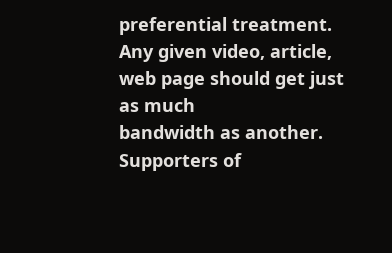preferential treatment.
Any given video, article, web page should get just as much
bandwidth as another. Supporters of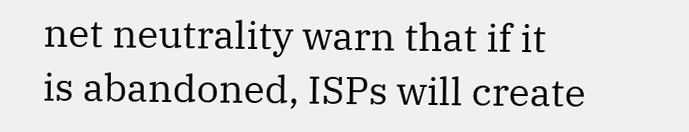net neutrality warn that if it
is abandoned, ISPs will create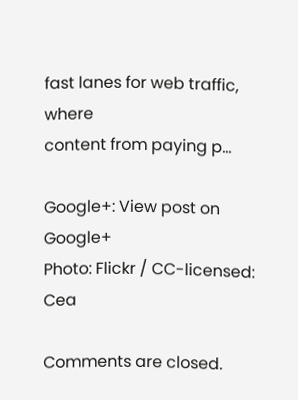fast lanes for web traffic, where
content from paying p…

Google+: View post on Google+
Photo: Flickr / CC-licensed: Cea

Comments are closed.